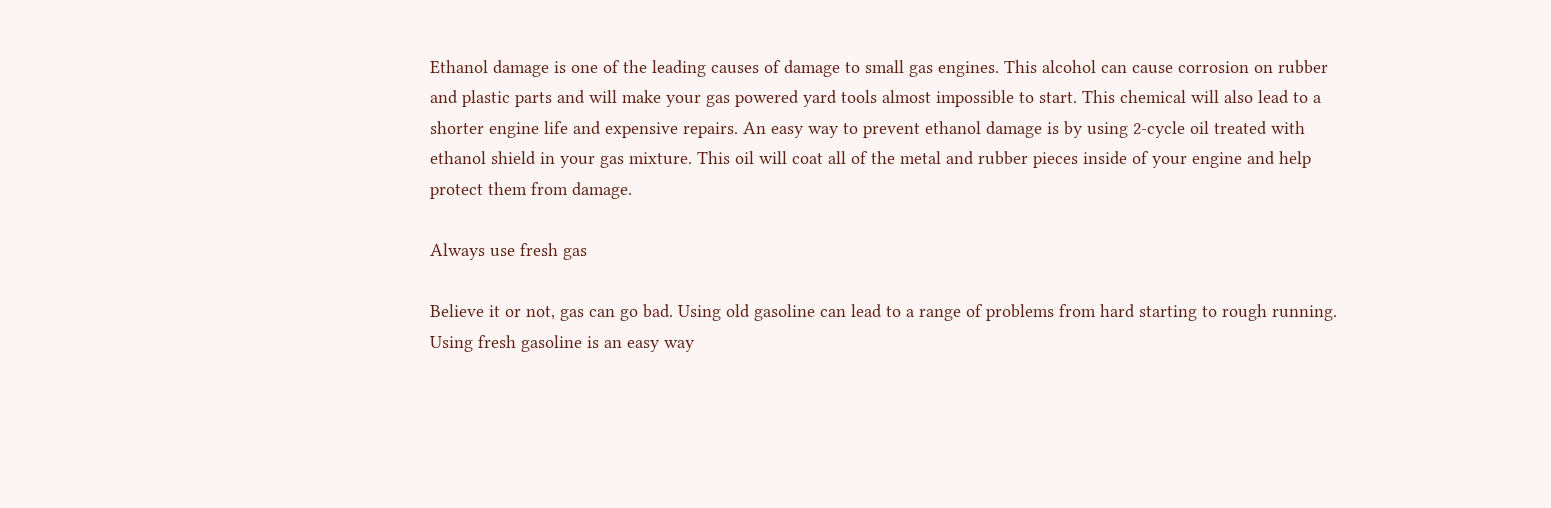Ethanol damage is one of the leading causes of damage to small gas engines. This alcohol can cause corrosion on rubber and plastic parts and will make your gas powered yard tools almost impossible to start. This chemical will also lead to a shorter engine life and expensive repairs. An easy way to prevent ethanol damage is by using 2-cycle oil treated with ethanol shield in your gas mixture. This oil will coat all of the metal and rubber pieces inside of your engine and help protect them from damage.

Always use fresh gas

Believe it or not, gas can go bad. Using old gasoline can lead to a range of problems from hard starting to rough running. Using fresh gasoline is an easy way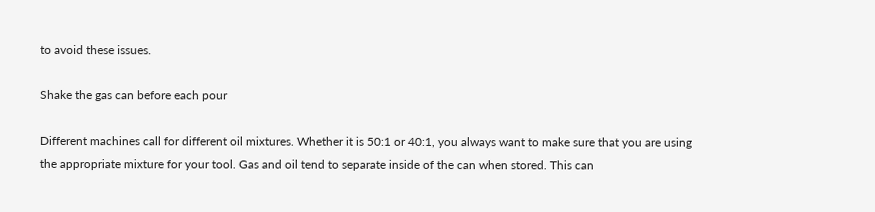to avoid these issues.

Shake the gas can before each pour

Different machines call for different oil mixtures. Whether it is 50:1 or 40:1, you always want to make sure that you are using the appropriate mixture for your tool. Gas and oil tend to separate inside of the can when stored. This can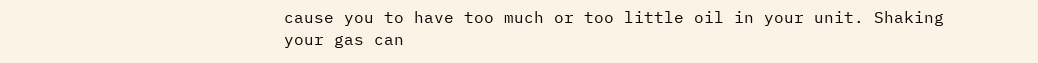cause you to have too much or too little oil in your unit. Shaking your gas can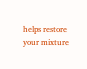helps restore your mixture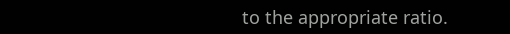to the appropriate ratio.